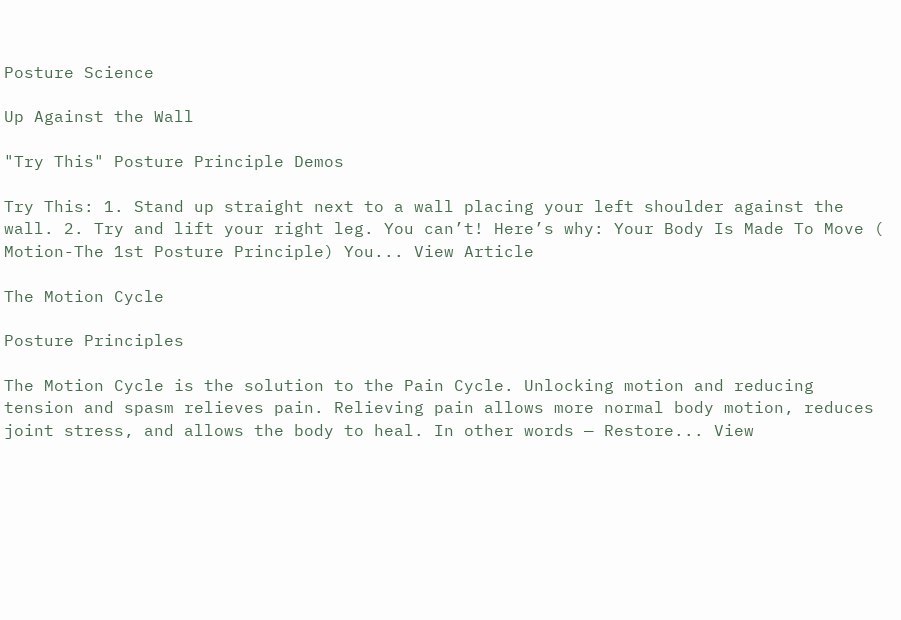Posture Science

Up Against the Wall

"Try This" Posture Principle Demos

Try This: 1. Stand up straight next to a wall placing your left shoulder against the wall. 2. Try and lift your right leg. You can’t! Here’s why: Your Body Is Made To Move ( Motion-The 1st Posture Principle) You... View Article

The Motion Cycle

Posture Principles

The Motion Cycle is the solution to the Pain Cycle. Unlocking motion and reducing tension and spasm relieves pain. Relieving pain allows more normal body motion, reduces joint stress, and allows the body to heal. In other words — Restore... View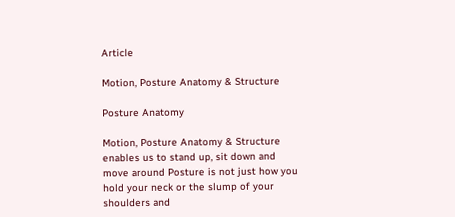Article

Motion, Posture Anatomy & Structure

Posture Anatomy

Motion, Posture Anatomy & Structure enables us to stand up, sit down and move around Posture is not just how you hold your neck or the slump of your shoulders and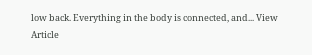low back. Everything in the body is connected, and... View Article